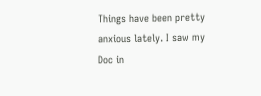Things have been pretty anxious lately. I saw my Doc in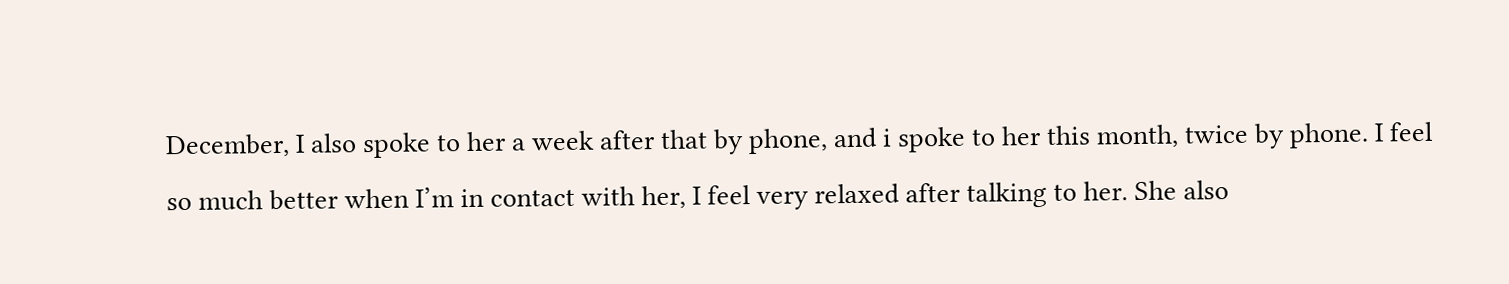December, I also spoke to her a week after that by phone, and i spoke to her this month, twice by phone. I feel so much better when I’m in contact with her, I feel very relaxed after talking to her. She also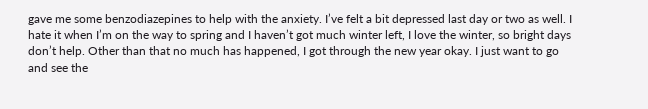gave me some benzodiazepines to help with the anxiety. I’ve felt a bit depressed last day or two as well. I hate it when I’m on the way to spring and I haven’t got much winter left, I love the winter, so bright days don’t help. Other than that no much has happened, I got through the new year okay. I just want to go and see the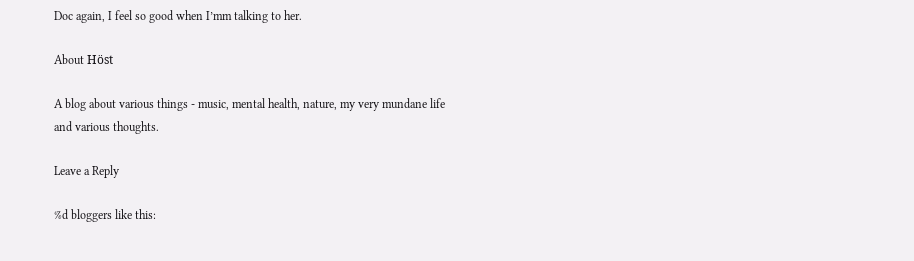Doc again, I feel so good when I’mm talking to her.

About Höst

A blog about various things - music, mental health, nature, my very mundane life and various thoughts.

Leave a Reply

%d bloggers like this: